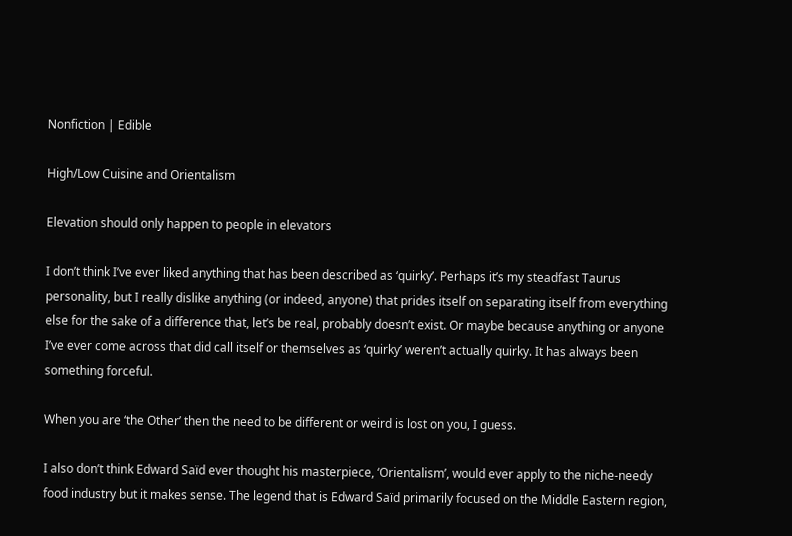Nonfiction | Edible

High/Low Cuisine and Orientalism

Elevation should only happen to people in elevators

I don’t think I’ve ever liked anything that has been described as ‘quirky’. Perhaps it’s my steadfast Taurus personality, but I really dislike anything (or indeed, anyone) that prides itself on separating itself from everything else for the sake of a difference that, let’s be real, probably doesn’t exist. Or maybe because anything or anyone I’ve ever come across that did call itself or themselves as ‘quirky’ weren’t actually quirky. It has always been something forceful.

When you are ‘the Other’ then the need to be different or weird is lost on you, I guess.

I also don’t think Edward Saïd ever thought his masterpiece, ‘Orientalism’, would ever apply to the niche-needy food industry but it makes sense. The legend that is Edward Saïd primarily focused on the Middle Eastern region,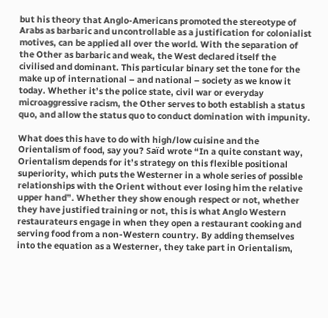but his theory that Anglo-Americans promoted the stereotype of Arabs as barbaric and uncontrollable as a justification for colonialist motives, can be applied all over the world. With the separation of the Other as barbaric and weak, the West declared itself the civilised and dominant. This particular binary set the tone for the make up of international – and national – society as we know it today. Whether it’s the police state, civil war or everyday microaggressive racism, the Other serves to both establish a status quo, and allow the status quo to conduct domination with impunity.

What does this have to do with high/low cuisine and the Orientalism of food, say you? Saïd wrote “In a quite constant way, Orientalism depends for it’s strategy on this flexible positional superiority, which puts the Westerner in a whole series of possible relationships with the Orient without ever losing him the relative upper hand”. Whether they show enough respect or not, whether they have justified training or not, this is what Anglo Western restaurateurs engage in when they open a restaurant cooking and serving food from a non-Western country. By adding themselves into the equation as a Westerner, they take part in Orientalism,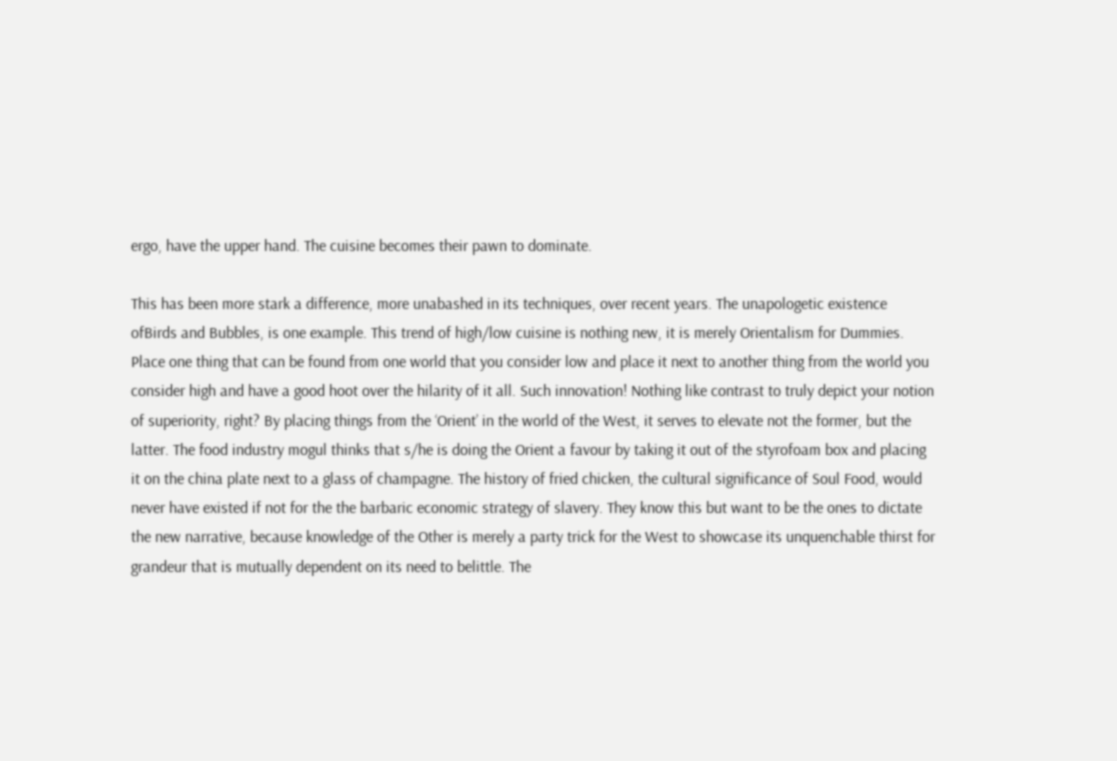ergo, have the upper hand. The cuisine becomes their pawn to dominate.

This has been more stark a difference, more unabashed in its techniques, over recent years. The unapologetic existence ofBirds and Bubbles, is one example. This trend of high/low cuisine is nothing new, it is merely Orientalism for Dummies. Place one thing that can be found from one world that you consider low and place it next to another thing from the world you consider high and have a good hoot over the hilarity of it all. Such innovation! Nothing like contrast to truly depict your notion of superiority, right? By placing things from the ‘Orient’ in the world of the West, it serves to elevate not the former, but the latter. The food industry mogul thinks that s/he is doing the Orient a favour by taking it out of the styrofoam box and placing it on the china plate next to a glass of champagne. The history of fried chicken, the cultural significance of Soul Food, would never have existed if not for the the barbaric economic strategy of slavery. They know this but want to be the ones to dictate the new narrative, because knowledge of the Other is merely a party trick for the West to showcase its unquenchable thirst for grandeur that is mutually dependent on its need to belittle. The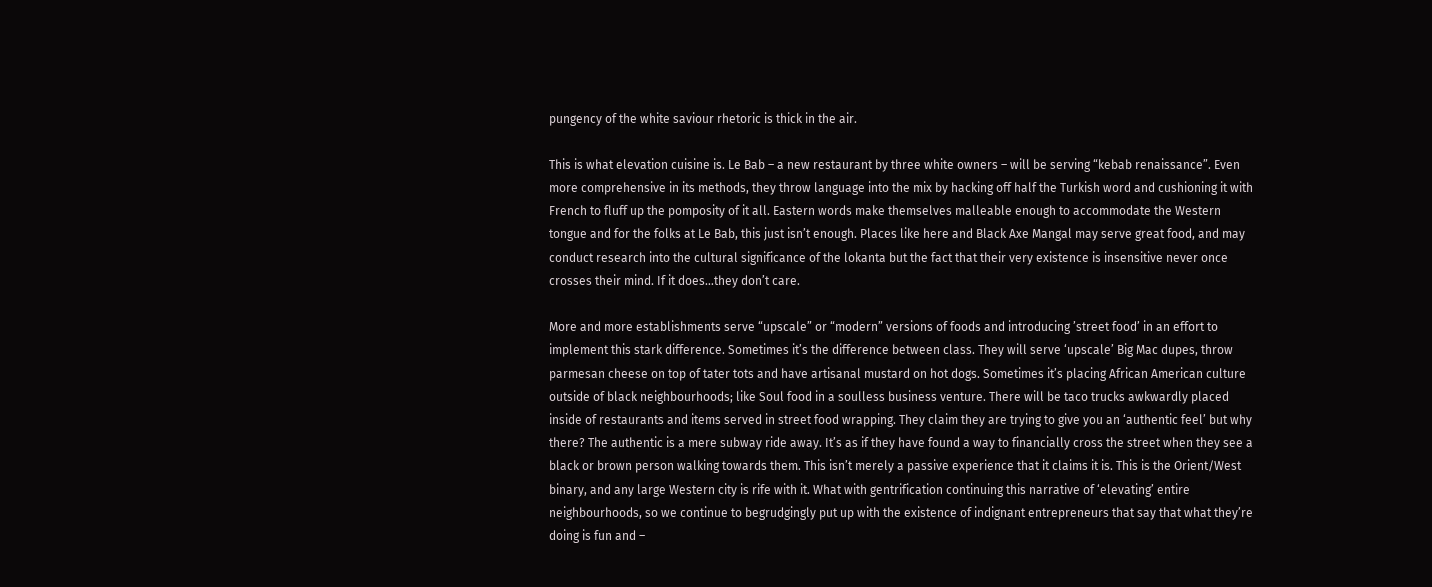pungency of the white saviour rhetoric is thick in the air.

This is what elevation cuisine is. Le Bab – a new restaurant by three white owners – will be serving “kebab renaissance”. Even more comprehensive in its methods, they throw language into the mix by hacking off half the Turkish word and cushioning it with French to fluff up the pomposity of it all. Eastern words make themselves malleable enough to accommodate the Western tongue and for the folks at Le Bab, this just isn’t enough. Places like here and Black Axe Mangal may serve great food, and may conduct research into the cultural significance of the lokanta but the fact that their very existence is insensitive never once crosses their mind. If it does…they don’t care.

More and more establishments serve “upscale” or “modern” versions of foods and introducing ’street food’ in an effort to implement this stark difference. Sometimes it’s the difference between class. They will serve ‘upscale’ Big Mac dupes, throw parmesan cheese on top of tater tots and have artisanal mustard on hot dogs. Sometimes it’s placing African American culture outside of black neighbourhoods; like Soul food in a soulless business venture. There will be taco trucks awkwardly placed inside of restaurants and items served in street food wrapping. They claim they are trying to give you an ‘authentic feel’ but why there? The authentic is a mere subway ride away. It’s as if they have found a way to financially cross the street when they see a black or brown person walking towards them. This isn’t merely a passive experience that it claims it is. This is the Orient/West binary, and any large Western city is rife with it. What with gentrification continuing this narrative of ‘elevating’ entire neighbourhoods, so we continue to begrudgingly put up with the existence of indignant entrepreneurs that say that what they’re doing is fun and –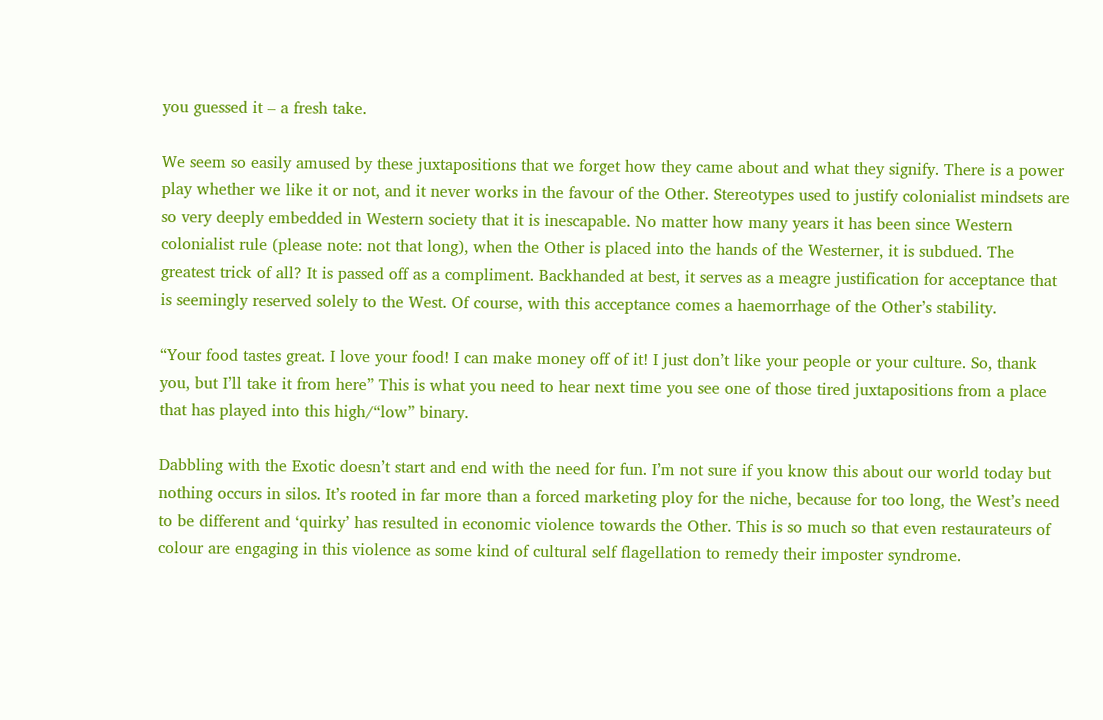you guessed it – a fresh take.

We seem so easily amused by these juxtapositions that we forget how they came about and what they signify. There is a power play whether we like it or not, and it never works in the favour of the Other. Stereotypes used to justify colonialist mindsets are so very deeply embedded in Western society that it is inescapable. No matter how many years it has been since Western colonialist rule (please note: not that long), when the Other is placed into the hands of the Westerner, it is subdued. The greatest trick of all? It is passed off as a compliment. Backhanded at best, it serves as a meagre justification for acceptance that is seemingly reserved solely to the West. Of course, with this acceptance comes a haemorrhage of the Other’s stability.

“Your food tastes great. I love your food! I can make money off of it! I just don’t like your people or your culture. So, thank you, but I’ll take it from here” This is what you need to hear next time you see one of those tired juxtapositions from a place that has played into this high/“low” binary.

Dabbling with the Exotic doesn’t start and end with the need for fun. I’m not sure if you know this about our world today but nothing occurs in silos. It’s rooted in far more than a forced marketing ploy for the niche, because for too long, the West’s need to be different and ‘quirky’ has resulted in economic violence towards the Other. This is so much so that even restaurateurs of colour are engaging in this violence as some kind of cultural self flagellation to remedy their imposter syndrome.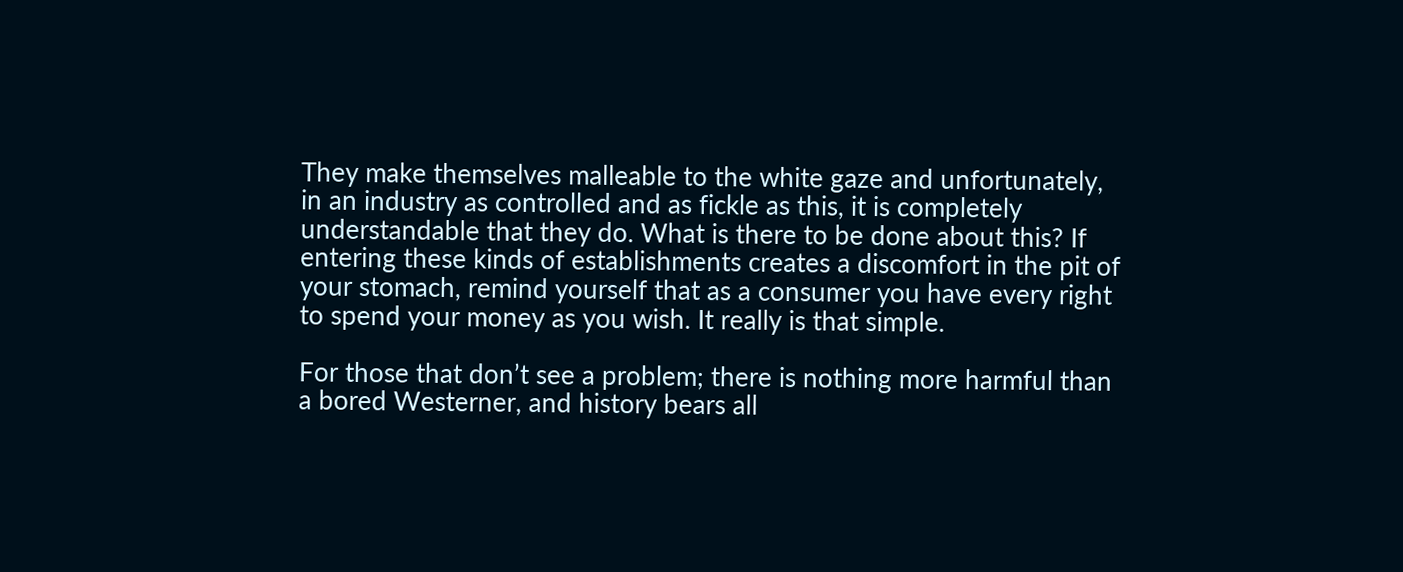They make themselves malleable to the white gaze and unfortunately, in an industry as controlled and as fickle as this, it is completely understandable that they do. What is there to be done about this? If entering these kinds of establishments creates a discomfort in the pit of your stomach, remind yourself that as a consumer you have every right to spend your money as you wish. It really is that simple.

For those that don’t see a problem; there is nothing more harmful than a bored Westerner, and history bears all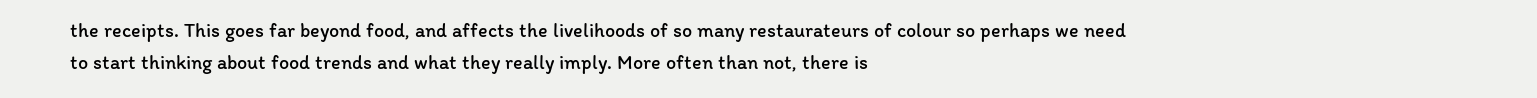the receipts. This goes far beyond food, and affects the livelihoods of so many restaurateurs of colour so perhaps we need to start thinking about food trends and what they really imply. More often than not, there is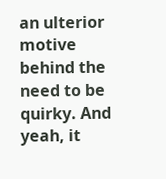an ulterior motive behind the need to be quirky. And yeah, it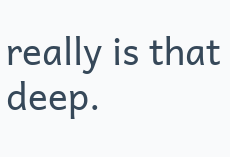really is that deep.